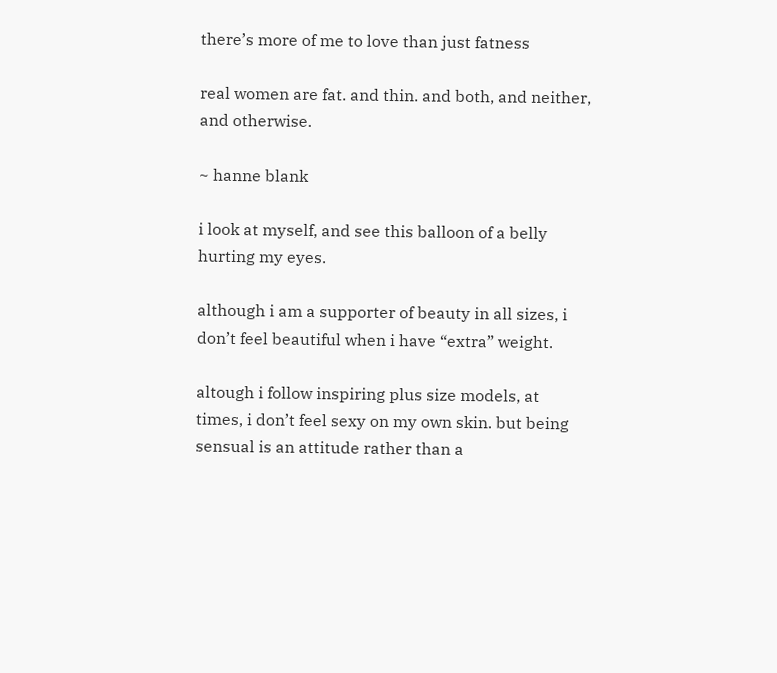there’s more of me to love than just fatness

real women are fat. and thin. and both, and neither, and otherwise.

~ hanne blank

i look at myself, and see this balloon of a belly hurting my eyes.

although i am a supporter of beauty in all sizes, i don’t feel beautiful when i have “extra” weight.

altough i follow inspiring plus size models, at times, i don’t feel sexy on my own skin. but being sensual is an attitude rather than a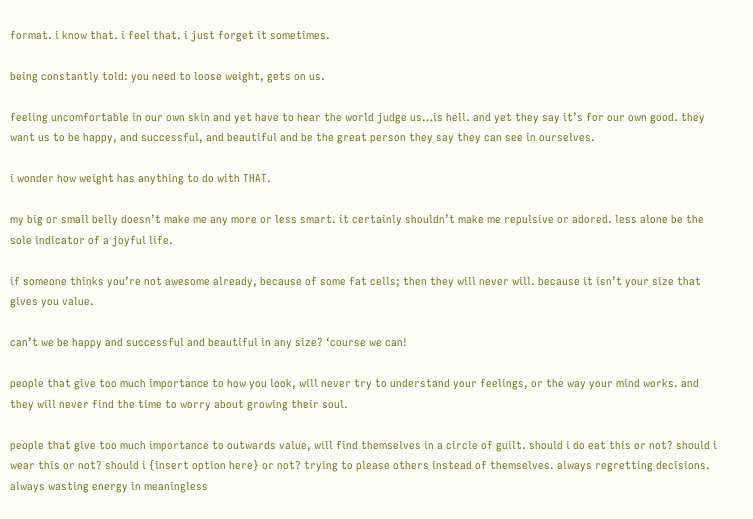format. i know that. i feel that. i just forget it sometimes.

being constantly told: you need to loose weight, gets on us.

feeling uncomfortable in our own skin and yet have to hear the world judge us…is hell. and yet they say it’s for our own good. they want us to be happy, and successful, and beautiful and be the great person they say they can see in ourselves.

i wonder how weight has anything to do with THAT.

my big or small belly doesn’t make me any more or less smart. it certainly shouldn’t make me repulsive or adored. less alone be the sole indicator of a joyful life.

if someone thinks you’re not awesome already, because of some fat cells; then they will never will. because it isn’t your size that gives you value.

can’t we be happy and successful and beautiful in any size? ‘course we can!

people that give too much importance to how you look, will never try to understand your feelings, or the way your mind works. and they will never find the time to worry about growing their soul.

people that give too much importance to outwards value, will find themselves in a circle of guilt. should i do eat this or not? should i wear this or not? should i {insert option here} or not? trying to please others instead of themselves. always regretting decisions. always wasting energy in meaningless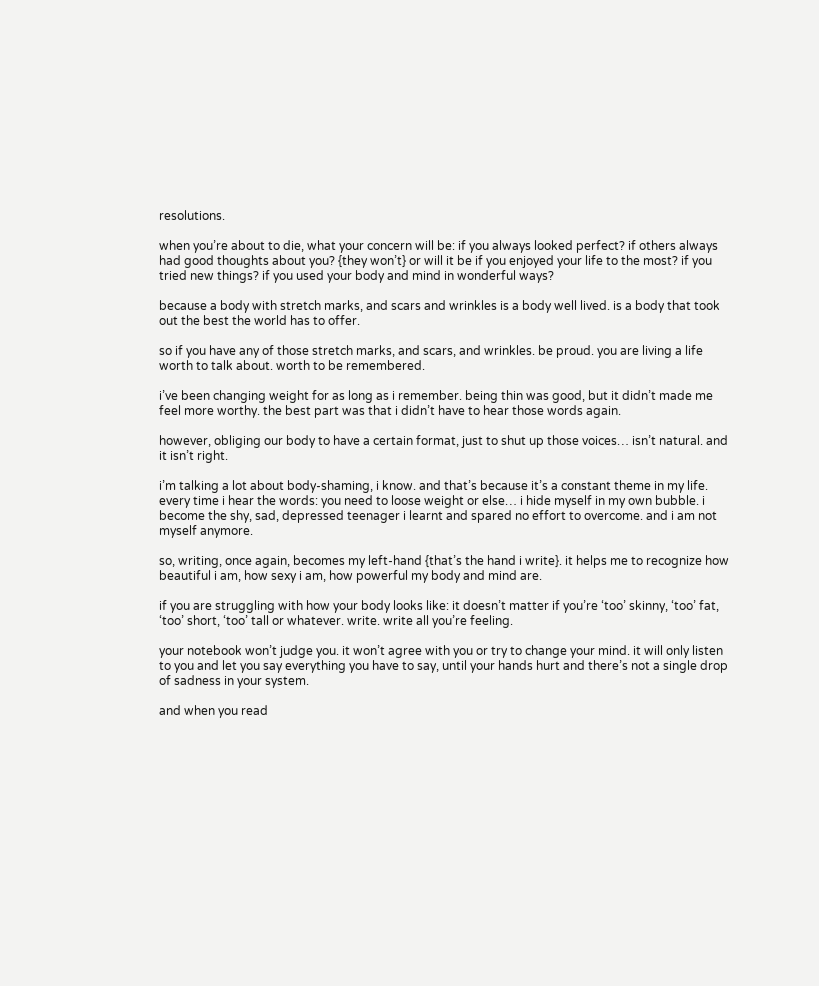resolutions.

when you’re about to die, what your concern will be: if you always looked perfect? if others always had good thoughts about you? {they won’t} or will it be if you enjoyed your life to the most? if you tried new things? if you used your body and mind in wonderful ways?

because a body with stretch marks, and scars and wrinkles is a body well lived. is a body that took out the best the world has to offer.

so if you have any of those stretch marks, and scars, and wrinkles. be proud. you are living a life worth to talk about. worth to be remembered.

i’ve been changing weight for as long as i remember. being thin was good, but it didn’t made me feel more worthy. the best part was that i didn’t have to hear those words again.

however, obliging our body to have a certain format, just to shut up those voices… isn’t natural. and it isn’t right.

i’m talking a lot about body-shaming, i know. and that’s because it’s a constant theme in my life. every time i hear the words: you need to loose weight or else… i hide myself in my own bubble. i become the shy, sad, depressed teenager i learnt and spared no effort to overcome. and i am not myself anymore.

so, writing, once again, becomes my left-hand {that’s the hand i write}. it helps me to recognize how beautiful i am, how sexy i am, how powerful my body and mind are.

if you are struggling with how your body looks like: it doesn’t matter if you’re ‘too’ skinny, ‘too’ fat, ‘too’ short, ‘too’ tall or whatever. write. write all you’re feeling.

your notebook won’t judge you. it won’t agree with you or try to change your mind. it will only listen to you and let you say everything you have to say, until your hands hurt and there’s not a single drop of sadness in your system.

and when you read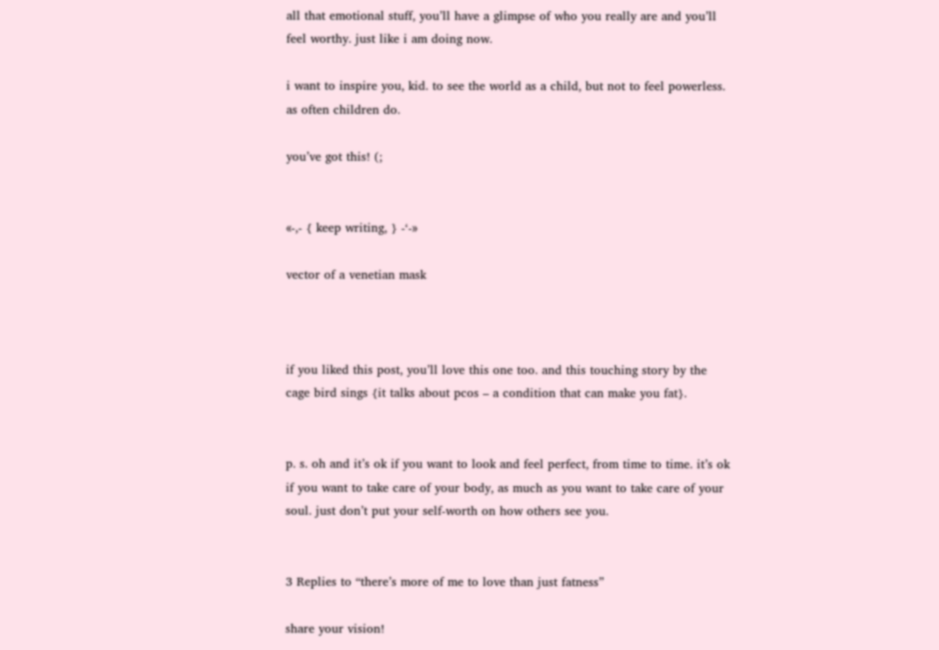all that emotional stuff, you’ll have a glimpse of who you really are and you’ll feel worthy. just like i am doing now.

i want to inspire you, kid. to see the world as a child, but not to feel powerless. as often children do.

you’ve got this! (;


«-,- { keep writing, } -‘-»

vector of a venetian mask



if you liked this post, you’ll love this one too. and this touching story by the cage bird sings {it talks about pcos – a condition that can make you fat}.


p. s. oh and it’s ok if you want to look and feel perfect, from time to time. it’s ok if you want to take care of your body, as much as you want to take care of your soul. just don’t put your self-worth on how others see you.


3 Replies to “there’s more of me to love than just fatness”

share your vision!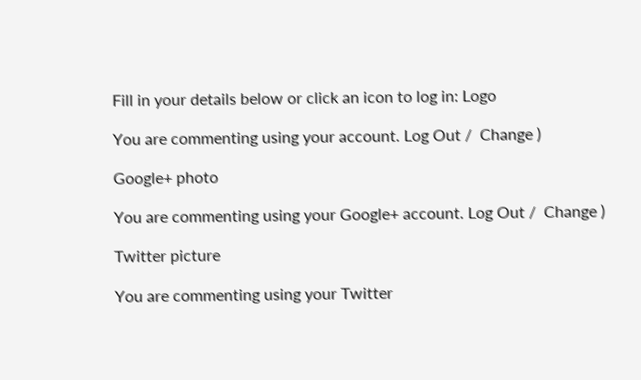Fill in your details below or click an icon to log in: Logo

You are commenting using your account. Log Out /  Change )

Google+ photo

You are commenting using your Google+ account. Log Out /  Change )

Twitter picture

You are commenting using your Twitter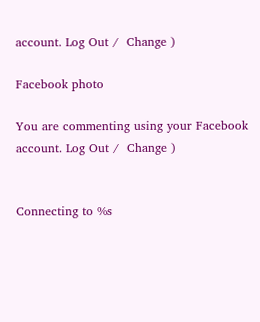account. Log Out /  Change )

Facebook photo

You are commenting using your Facebook account. Log Out /  Change )


Connecting to %s